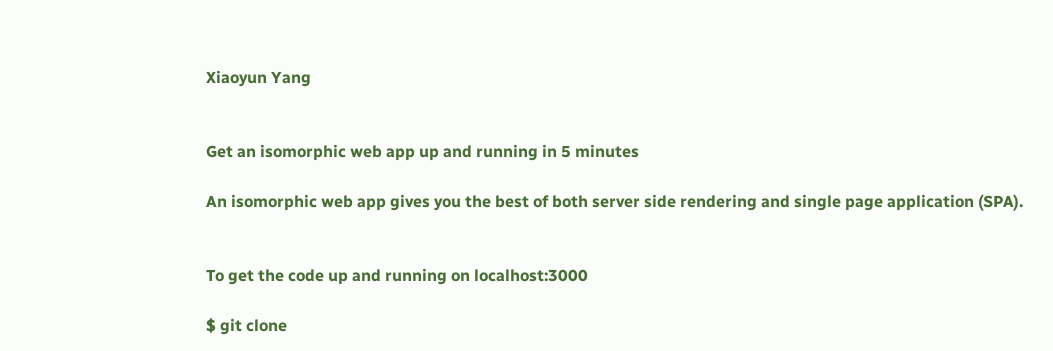Xiaoyun Yang


Get an isomorphic web app up and running in 5 minutes

An isomorphic web app gives you the best of both server side rendering and single page application (SPA).


To get the code up and running on localhost:3000

$ git clone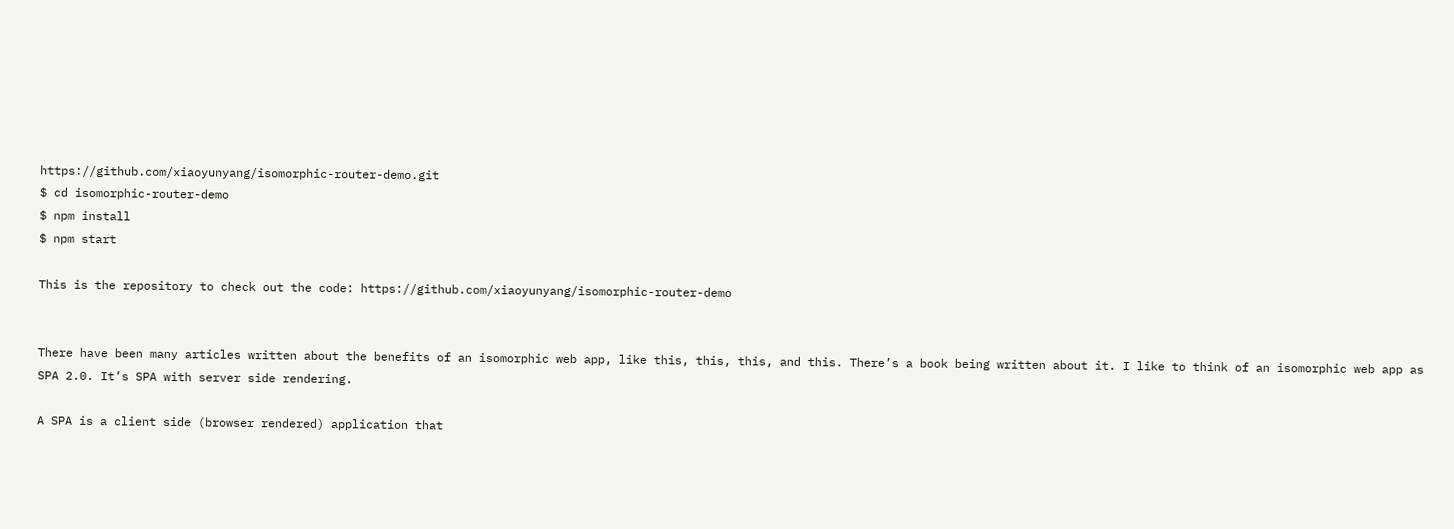https://github.com/xiaoyunyang/isomorphic-router-demo.git
$ cd isomorphic-router-demo
$ npm install
$ npm start

This is the repository to check out the code: https://github.com/xiaoyunyang/isomorphic-router-demo


There have been many articles written about the benefits of an isomorphic web app, like this, this, this, and this. There’s a book being written about it. I like to think of an isomorphic web app as SPA 2.0. It’s SPA with server side rendering.

A SPA is a client side (browser rendered) application that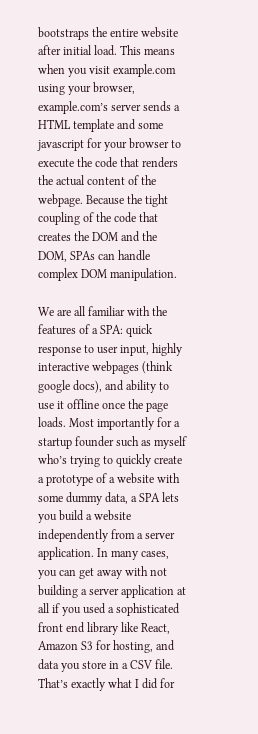bootstraps the entire website after initial load. This means when you visit example.com using your browser, example.com’s server sends a HTML template and some javascript for your browser to execute the code that renders the actual content of the webpage. Because the tight coupling of the code that creates the DOM and the DOM, SPAs can handle complex DOM manipulation.

We are all familiar with the features of a SPA: quick response to user input, highly interactive webpages (think google docs), and ability to use it offline once the page loads. Most importantly for a startup founder such as myself who’s trying to quickly create a prototype of a website with some dummy data, a SPA lets you build a website independently from a server application. In many cases, you can get away with not building a server application at all if you used a sophisticated front end library like React, Amazon S3 for hosting, and data you store in a CSV file. That’s exactly what I did for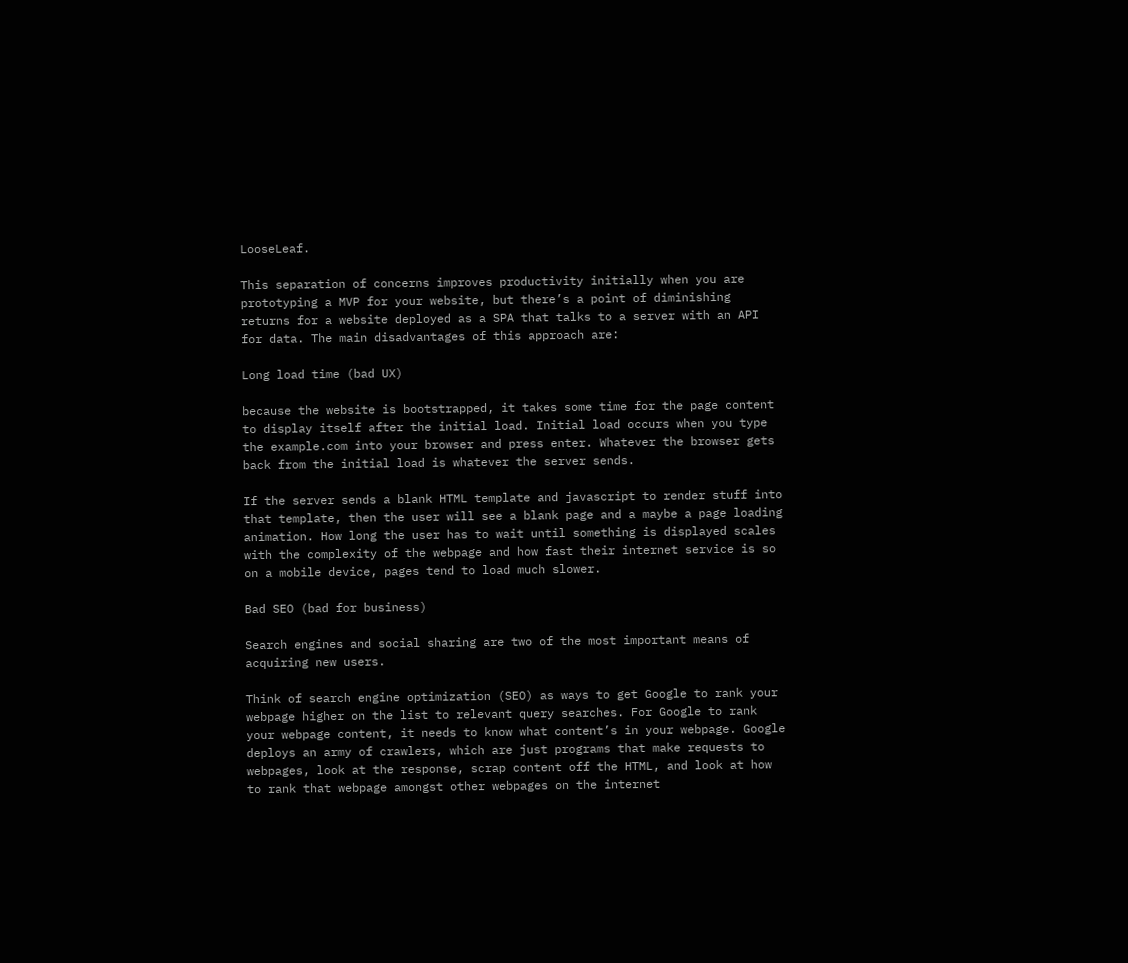LooseLeaf.

This separation of concerns improves productivity initially when you are prototyping a MVP for your website, but there’s a point of diminishing returns for a website deployed as a SPA that talks to a server with an API for data. The main disadvantages of this approach are:

Long load time (bad UX)

because the website is bootstrapped, it takes some time for the page content to display itself after the initial load. Initial load occurs when you type the example.com into your browser and press enter. Whatever the browser gets back from the initial load is whatever the server sends.

If the server sends a blank HTML template and javascript to render stuff into that template, then the user will see a blank page and a maybe a page loading animation. How long the user has to wait until something is displayed scales with the complexity of the webpage and how fast their internet service is so on a mobile device, pages tend to load much slower.

Bad SEO (bad for business)

Search engines and social sharing are two of the most important means of acquiring new users.

Think of search engine optimization (SEO) as ways to get Google to rank your webpage higher on the list to relevant query searches. For Google to rank your webpage content, it needs to know what content’s in your webpage. Google deploys an army of crawlers, which are just programs that make requests to webpages, look at the response, scrap content off the HTML, and look at how to rank that webpage amongst other webpages on the internet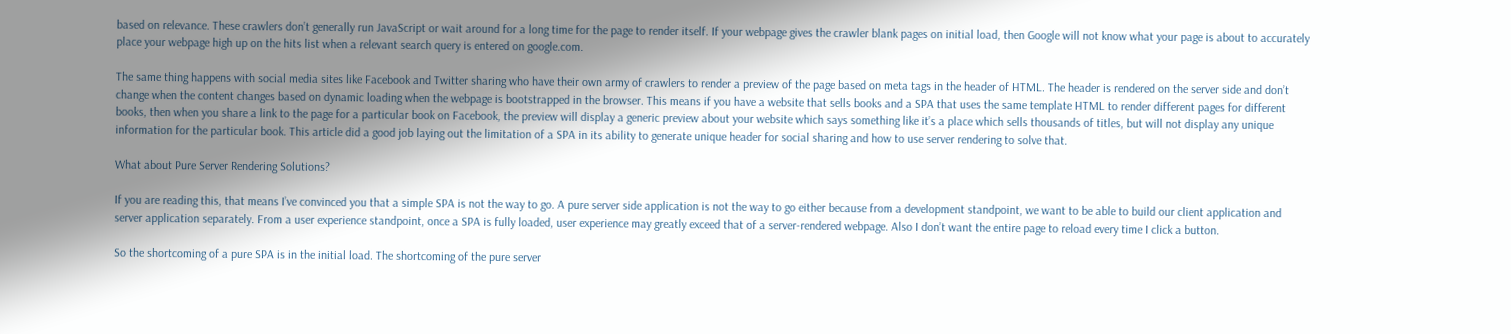based on relevance. These crawlers don’t generally run JavaScript or wait around for a long time for the page to render itself. If your webpage gives the crawler blank pages on initial load, then Google will not know what your page is about to accurately place your webpage high up on the hits list when a relevant search query is entered on google.com.

The same thing happens with social media sites like Facebook and Twitter sharing who have their own army of crawlers to render a preview of the page based on meta tags in the header of HTML. The header is rendered on the server side and don’t change when the content changes based on dynamic loading when the webpage is bootstrapped in the browser. This means if you have a website that sells books and a SPA that uses the same template HTML to render different pages for different books, then when you share a link to the page for a particular book on Facebook, the preview will display a generic preview about your website which says something like it’s a place which sells thousands of titles, but will not display any unique information for the particular book. This article did a good job laying out the limitation of a SPA in its ability to generate unique header for social sharing and how to use server rendering to solve that.

What about Pure Server Rendering Solutions?

If you are reading this, that means I’ve convinced you that a simple SPA is not the way to go. A pure server side application is not the way to go either because from a development standpoint, we want to be able to build our client application and server application separately. From a user experience standpoint, once a SPA is fully loaded, user experience may greatly exceed that of a server-rendered webpage. Also I don’t want the entire page to reload every time I click a button.

So the shortcoming of a pure SPA is in the initial load. The shortcoming of the pure server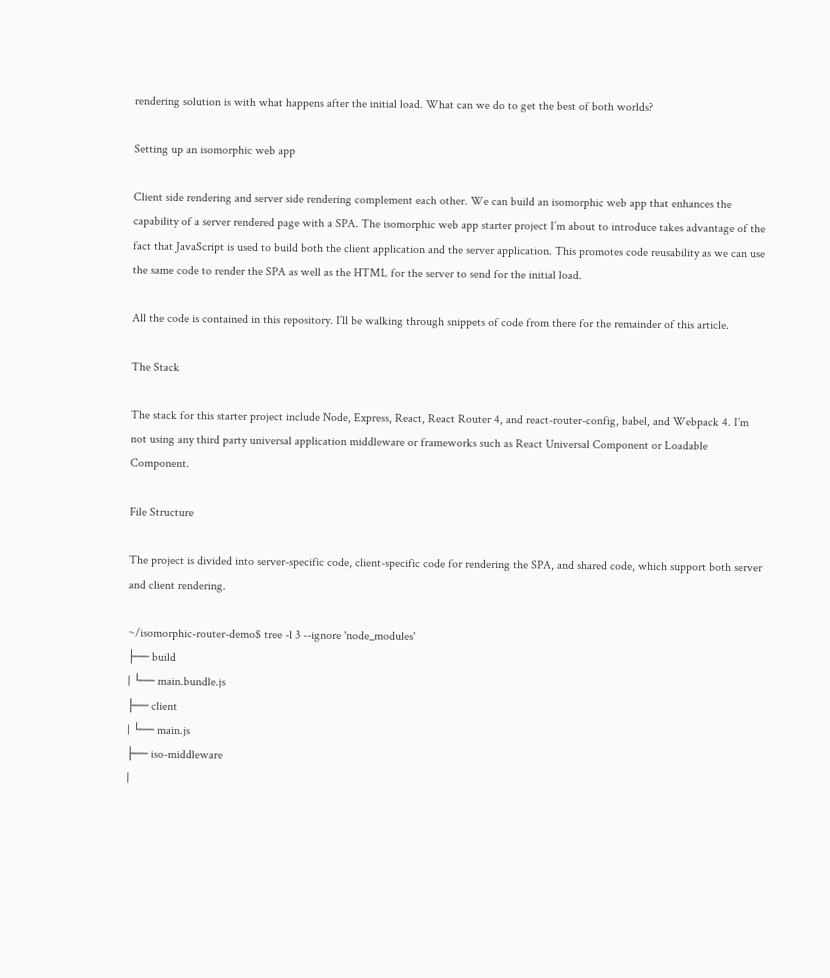rendering solution is with what happens after the initial load. What can we do to get the best of both worlds?

Setting up an isomorphic web app

Client side rendering and server side rendering complement each other. We can build an isomorphic web app that enhances the capability of a server rendered page with a SPA. The isomorphic web app starter project I’m about to introduce takes advantage of the fact that JavaScript is used to build both the client application and the server application. This promotes code reusability as we can use the same code to render the SPA as well as the HTML for the server to send for the initial load.

All the code is contained in this repository. I’ll be walking through snippets of code from there for the remainder of this article.

The Stack

The stack for this starter project include Node, Express, React, React Router 4, and react-router-config, babel, and Webpack 4. I’m not using any third party universal application middleware or frameworks such as React Universal Component or Loadable Component.

File Structure

The project is divided into server-specific code, client-specific code for rendering the SPA, and shared code, which support both server and client rendering.

~/isomorphic-router-demo$ tree -l 3 --ignore 'node_modules'
├── build
| └── main.bundle.js
├── client
| └── main.js
├── iso-middleware
|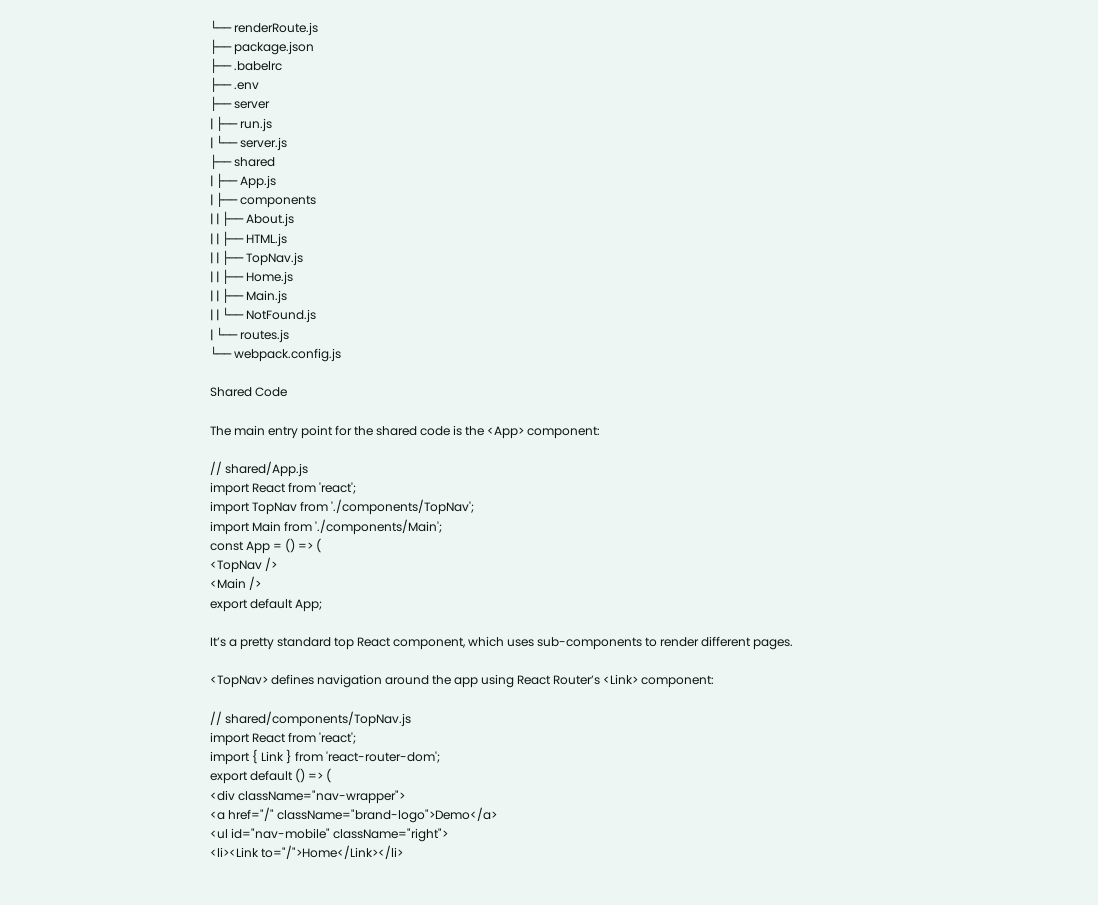└── renderRoute.js
├── package.json
├── .babelrc
├── .env
├── server
| ├── run.js
| └── server.js
├── shared
| ├── App.js
| ├── components
| | ├── About.js
| | ├── HTML.js
| | ├── TopNav.js
| | ├── Home.js
| | ├── Main.js
| | └── NotFound.js
| └── routes.js
└── webpack.config.js

Shared Code

The main entry point for the shared code is the <App> component:

// shared/App.js
import React from 'react';
import TopNav from './components/TopNav';
import Main from './components/Main';
const App = () => (
<TopNav />
<Main />
export default App;

It’s a pretty standard top React component, which uses sub-components to render different pages.

<TopNav> defines navigation around the app using React Router’s <Link> component:

// shared/components/TopNav.js
import React from 'react';
import { Link } from 'react-router-dom';
export default () => (
<div className="nav-wrapper">
<a href="/" className="brand-logo">Demo</a>
<ul id="nav-mobile" className="right">
<li><Link to="/">Home</Link></li>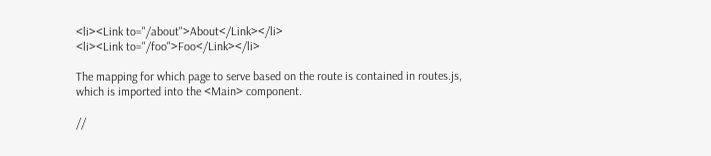<li><Link to="/about">About</Link></li>
<li><Link to="/foo">Foo</Link></li>

The mapping for which page to serve based on the route is contained in routes.js, which is imported into the <Main> component.

//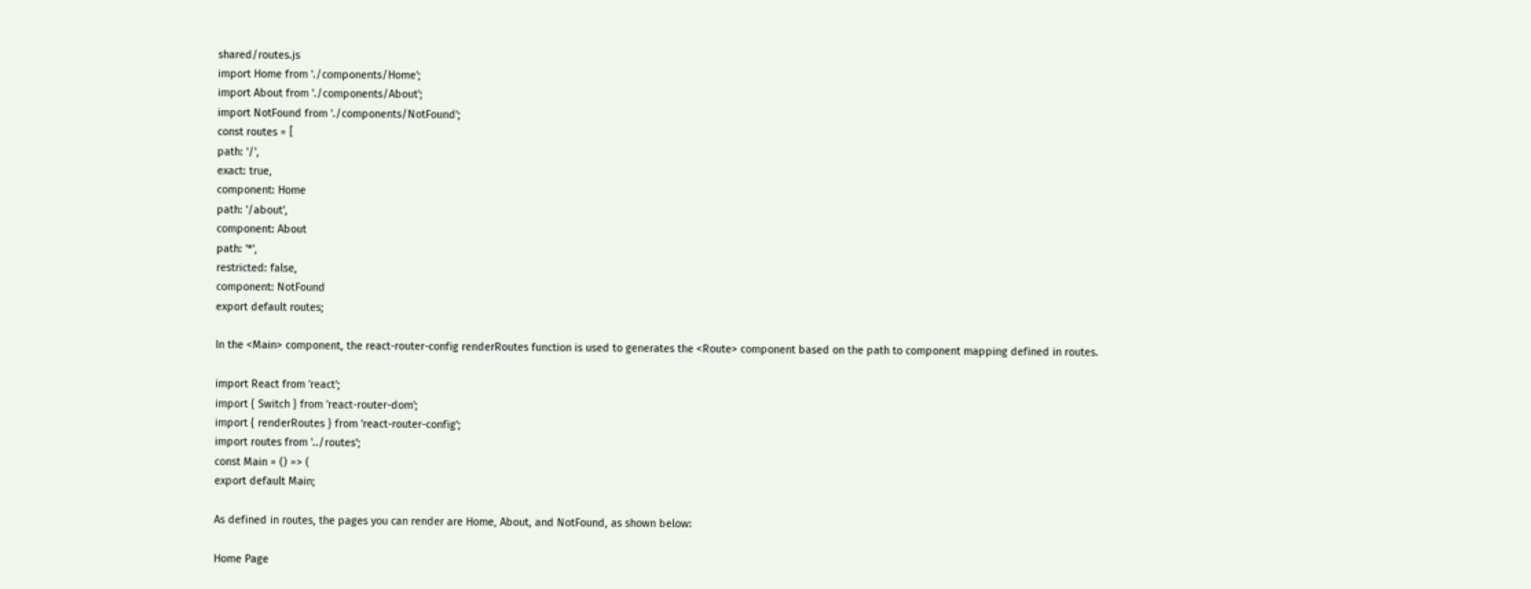shared/routes.js
import Home from './components/Home';
import About from './components/About';
import NotFound from './components/NotFound';
const routes = [
path: '/',
exact: true,
component: Home
path: '/about',
component: About
path: '*',
restricted: false,
component: NotFound
export default routes;

In the <Main> component, the react-router-config renderRoutes function is used to generates the <Route> component based on the path to component mapping defined in routes.

import React from 'react';
import { Switch } from 'react-router-dom';
import { renderRoutes } from 'react-router-config';
import routes from '../routes';
const Main = () => (
export default Main;

As defined in routes, the pages you can render are Home, About, and NotFound, as shown below:

Home Page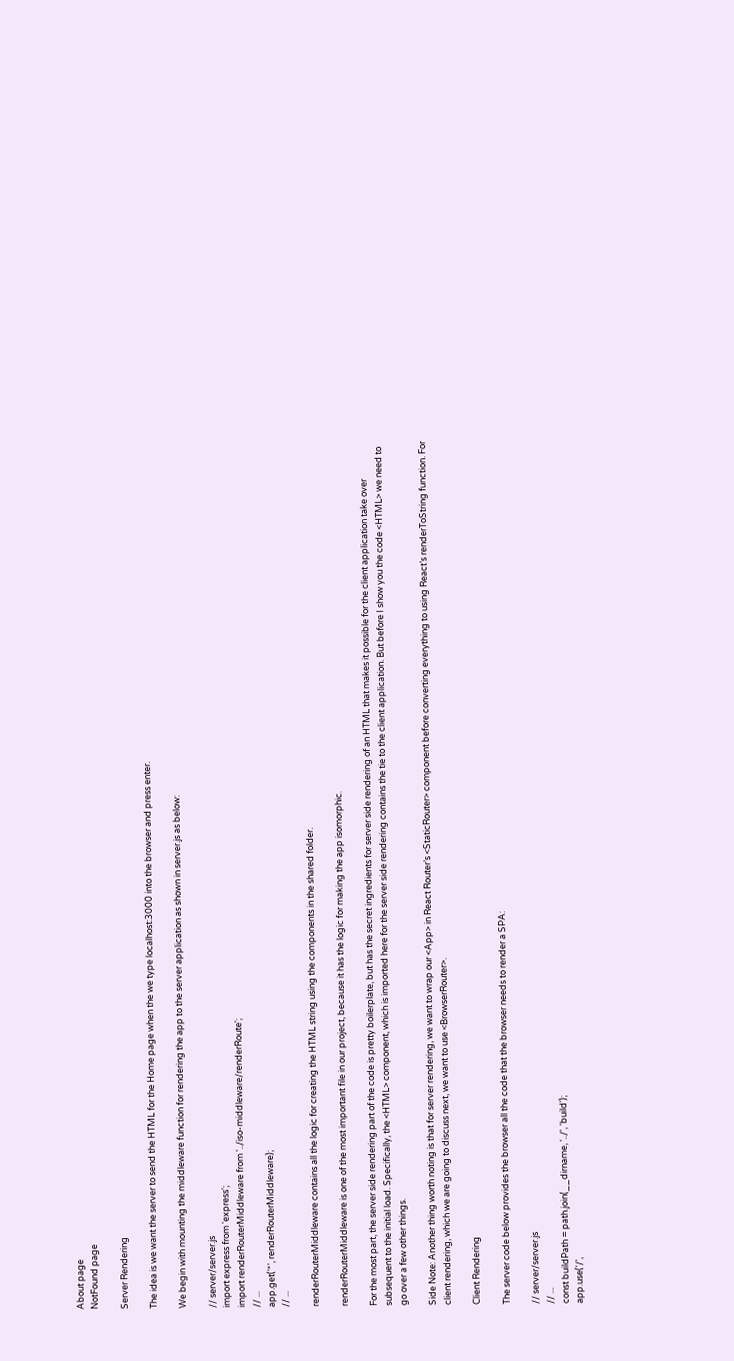About page
NotFound page

Server Rendering

The idea is we want the server to send the HTML for the Home page when the we type localhost:3000 into the browser and press enter.

We begin with mounting the middleware function for rendering the app to the server application as shown in server.js as below:

// server/server.js
import express from 'express';
import renderRouterMiddleware from '../iso-middleware/renderRoute';
// ...
app.get('*', renderRouterMiddleware);
// ...

renderRouterMiddleware contains all the logic for creating the HTML string using the components in the shared folder.

renderRouterMiddleware is one of the most important file in our project, because it has the logic for making the app isomorphic.

For the most part, the server side rendering part of the code is pretty boilerplate, but has the secret ingredients for server side rendering of an HTML that makes it possible for the client application take over subsequent to the initial load. Specifically, the <HTML> component, which is imported here for the server side rendering contains the tie to the client application. But before I show you the code <HTML> we need to go over a few other things.

Side Note: Another thing worth noting is that for server rendering, we want to wrap our <App> in React Router’s <StaticRouter> component before converting everything to using React’s renderToString function. For client rendering, which we are going to discuss next, we want to use <BrowserRouter>.

Client Rendering

The server code below provides the browser all the code that the browser needs to render a SPA:

// server/server.js
// ...
const buildPath = path.join(__dirname, '../', 'build');
app.use('/',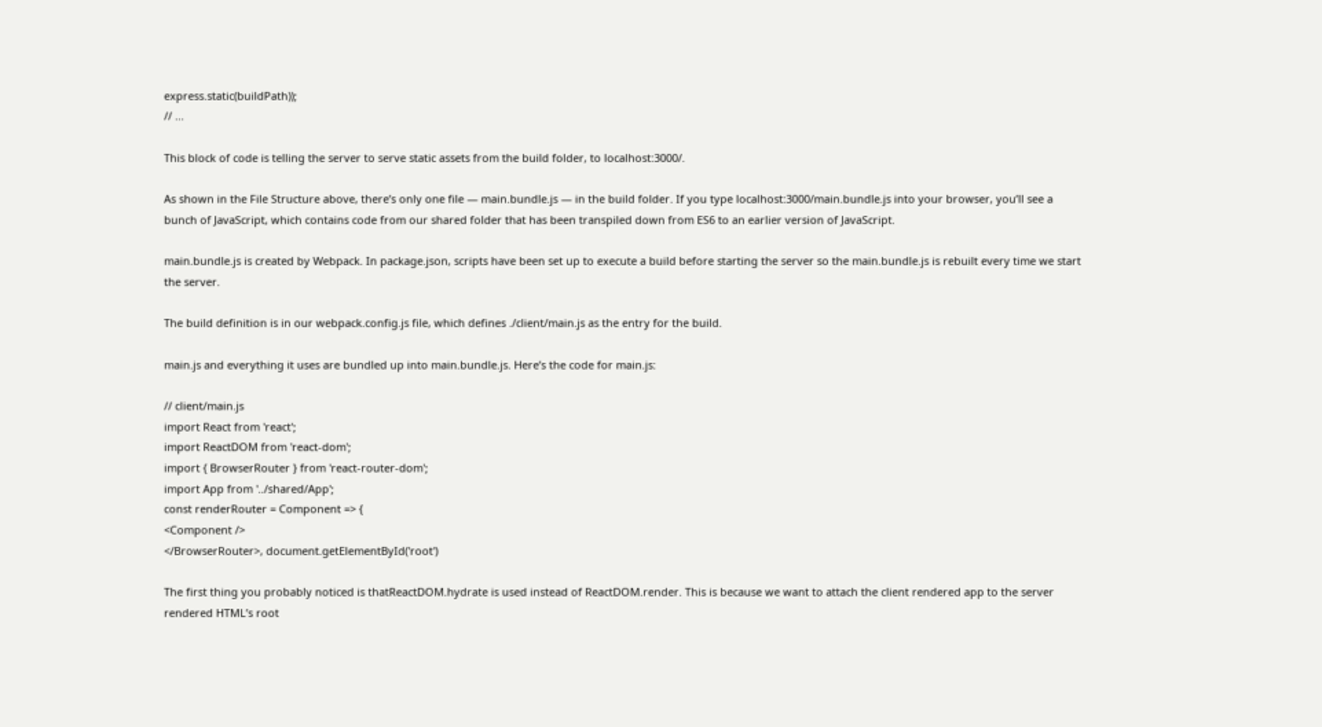express.static(buildPath));
// ...

This block of code is telling the server to serve static assets from the build folder, to localhost:3000/.

As shown in the File Structure above, there’s only one file — main.bundle.js — in the build folder. If you type localhost:3000/main.bundle.js into your browser, you’ll see a bunch of JavaScript, which contains code from our shared folder that has been transpiled down from ES6 to an earlier version of JavaScript.

main.bundle.js is created by Webpack. In package.json, scripts have been set up to execute a build before starting the server so the main.bundle.js is rebuilt every time we start the server.

The build definition is in our webpack.config.js file, which defines ./client/main.js as the entry for the build.

main.js and everything it uses are bundled up into main.bundle.js. Here’s the code for main.js:

// client/main.js
import React from 'react';
import ReactDOM from 'react-dom';
import { BrowserRouter } from 'react-router-dom';
import App from '../shared/App';
const renderRouter = Component => {
<Component />
</BrowserRouter>, document.getElementById('root')

The first thing you probably noticed is thatReactDOM.hydrate is used instead of ReactDOM.render. This is because we want to attach the client rendered app to the server rendered HTML’s root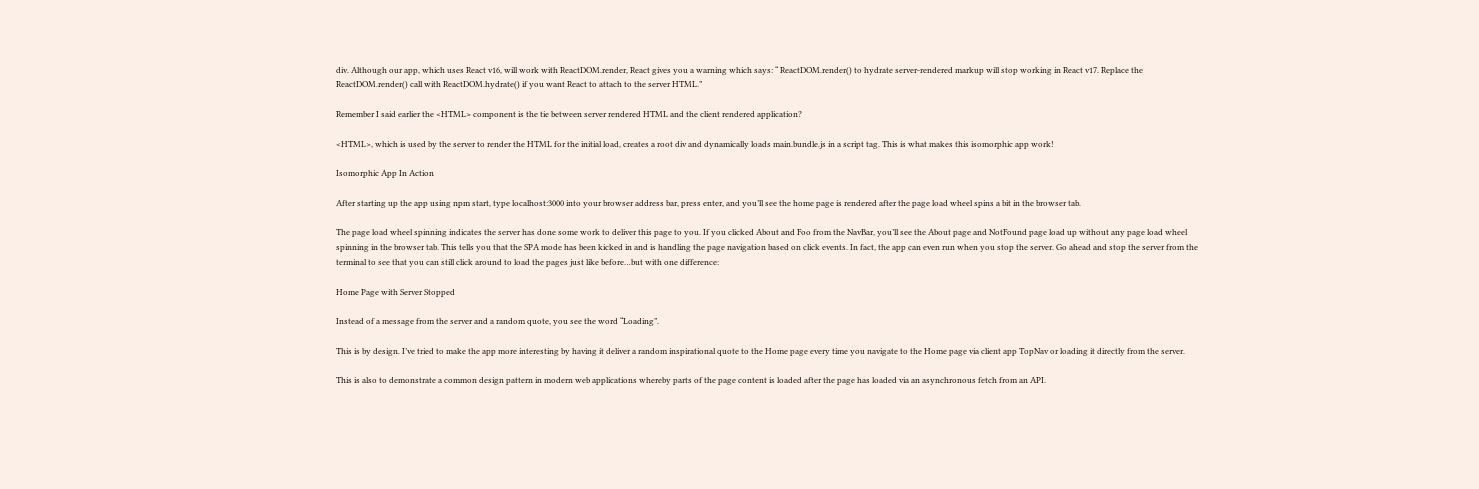div. Although our app, which uses React v16, will work with ReactDOM.render, React gives you a warning which says: “ ReactDOM.render() to hydrate server-rendered markup will stop working in React v17. Replace the ReactDOM.render() call with ReactDOM.hydrate() if you want React to attach to the server HTML.”

Remember I said earlier the <HTML> component is the tie between server rendered HTML and the client rendered application?

<HTML>, which is used by the server to render the HTML for the initial load, creates a root div and dynamically loads main.bundle.js in a script tag. This is what makes this isomorphic app work!

Isomorphic App In Action

After starting up the app using npm start, type localhost:3000 into your browser address bar, press enter, and you’ll see the home page is rendered after the page load wheel spins a bit in the browser tab.

The page load wheel spinning indicates the server has done some work to deliver this page to you. If you clicked About and Foo from the NavBar, you’ll see the About page and NotFound page load up without any page load wheel spinning in the browser tab. This tells you that the SPA mode has been kicked in and is handling the page navigation based on click events. In fact, the app can even run when you stop the server. Go ahead and stop the server from the terminal to see that you can still click around to load the pages just like before…but with one difference:

Home Page with Server Stopped

Instead of a message from the server and a random quote, you see the word “Loading”.

This is by design. I’ve tried to make the app more interesting by having it deliver a random inspirational quote to the Home page every time you navigate to the Home page via client app TopNav or loading it directly from the server.

This is also to demonstrate a common design pattern in modern web applications whereby parts of the page content is loaded after the page has loaded via an asynchronous fetch from an API.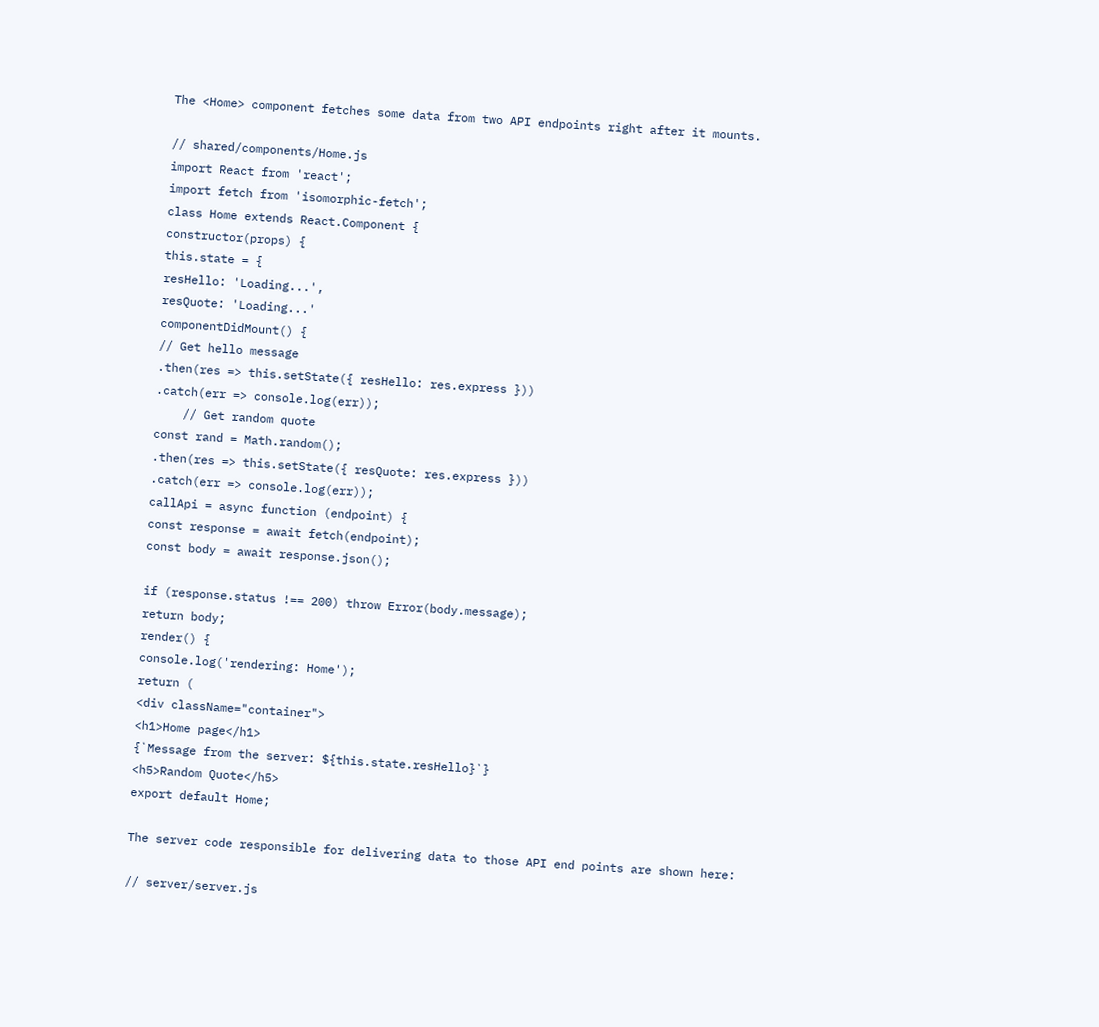The <Home> component fetches some data from two API endpoints right after it mounts.

// shared/components/Home.js
import React from 'react';
import fetch from 'isomorphic-fetch';
class Home extends React.Component {
constructor(props) {
this.state = {
resHello: 'Loading...',
resQuote: 'Loading...'
componentDidMount() {
// Get hello message
.then(res => this.setState({ resHello: res.express }))
.catch(err => console.log(err));
    // Get random quote
const rand = Math.random();
.then(res => this.setState({ resQuote: res.express }))
.catch(err => console.log(err));
callApi = async function (endpoint) {
const response = await fetch(endpoint);
const body = await response.json();

if (response.status !== 200) throw Error(body.message);
return body;
render() {
console.log('rendering: Home');
return (
<div className="container">
<h1>Home page</h1>
{`Message from the server: ${this.state.resHello}`}
<h5>Random Quote</h5>
export default Home;

The server code responsible for delivering data to those API end points are shown here:

// server/server.js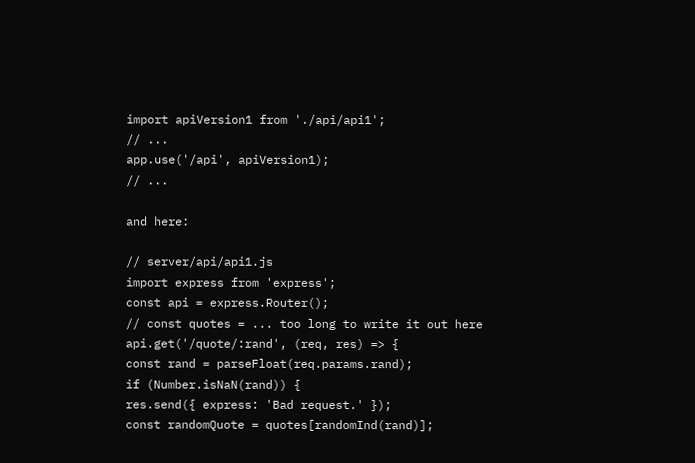import apiVersion1 from './api/api1';
// ...
app.use('/api', apiVersion1);
// ...

and here:

// server/api/api1.js
import express from 'express';
const api = express.Router();
// const quotes = ... too long to write it out here
api.get('/quote/:rand', (req, res) => {
const rand = parseFloat(req.params.rand);
if (Number.isNaN(rand)) {
res.send({ express: 'Bad request.' });
const randomQuote = quotes[randomInd(rand)];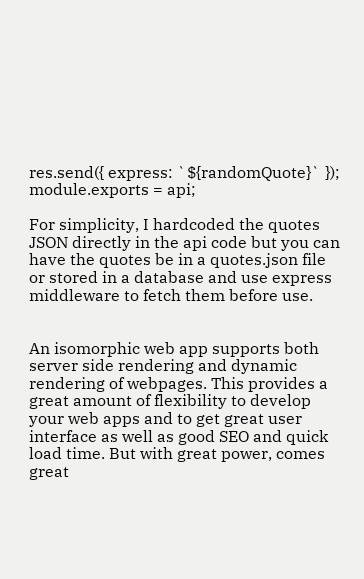res.send({ express: `${randomQuote}` });
module.exports = api;

For simplicity, I hardcoded the quotes JSON directly in the api code but you can have the quotes be in a quotes.json file or stored in a database and use express middleware to fetch them before use.


An isomorphic web app supports both server side rendering and dynamic rendering of webpages. This provides a great amount of flexibility to develop your web apps and to get great user interface as well as good SEO and quick load time. But with great power, comes great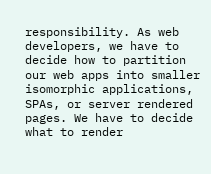responsibility. As web developers, we have to decide how to partition our web apps into smaller isomorphic applications, SPAs, or server rendered pages. We have to decide what to render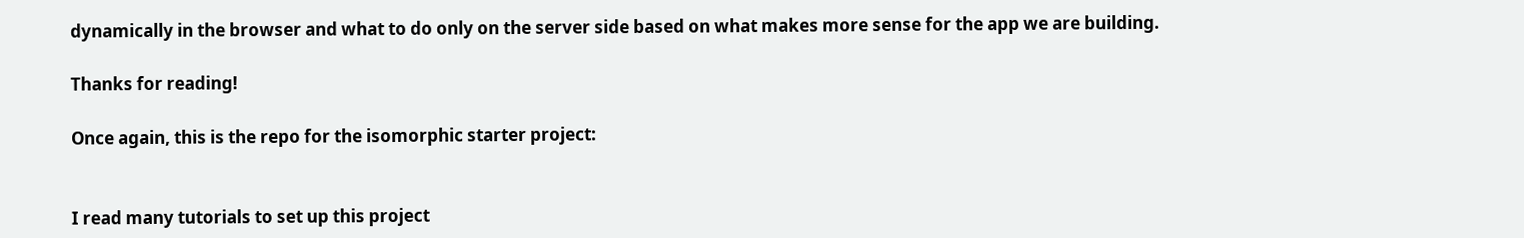dynamically in the browser and what to do only on the server side based on what makes more sense for the app we are building.

Thanks for reading!

Once again, this is the repo for the isomorphic starter project:


I read many tutorials to set up this project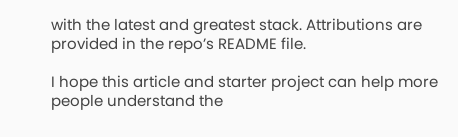with the latest and greatest stack. Attributions are provided in the repo’s README file.

I hope this article and starter project can help more people understand the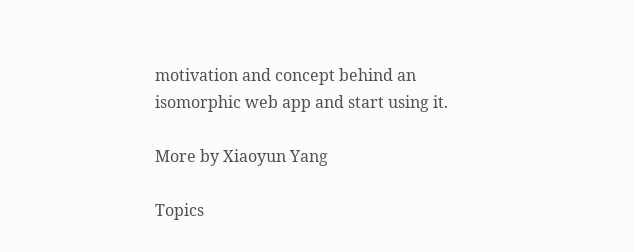motivation and concept behind an isomorphic web app and start using it.

More by Xiaoyun Yang

Topics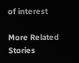of interest

More Related Stories